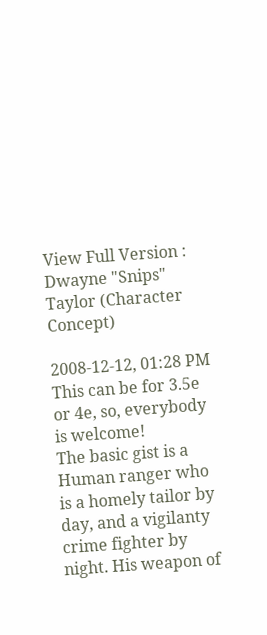View Full Version : Dwayne "Snips" Taylor (Character Concept)

2008-12-12, 01:28 PM
This can be for 3.5e or 4e, so, everybody is welcome!
The basic gist is a Human ranger who is a homely tailor by day, and a vigilanty crime fighter by night. His weapon of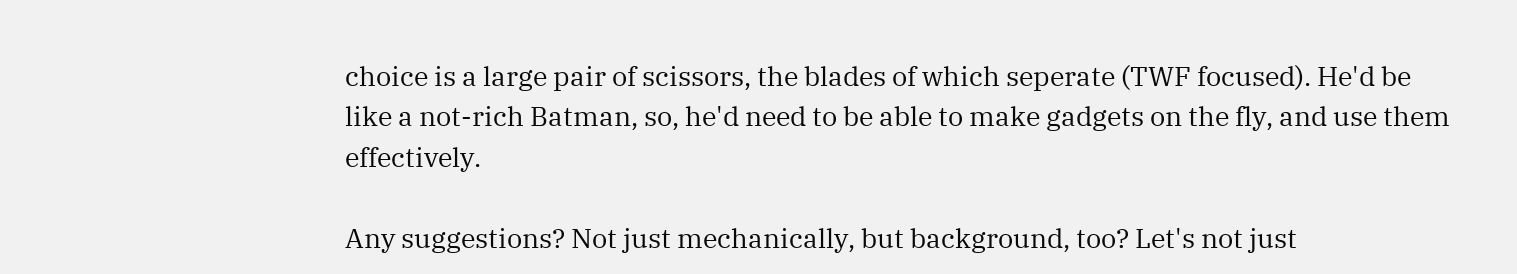choice is a large pair of scissors, the blades of which seperate (TWF focused). He'd be like a not-rich Batman, so, he'd need to be able to make gadgets on the fly, and use them effectively.

Any suggestions? Not just mechanically, but background, too? Let's not just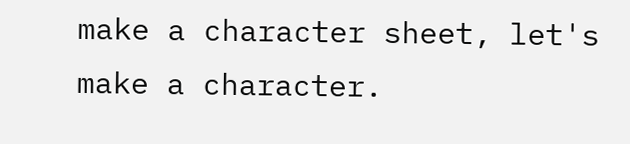make a character sheet, let's make a character.